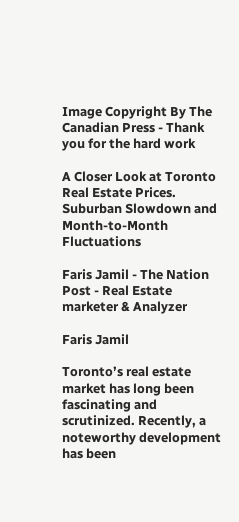Image Copyright By The Canadian Press - Thank you for the hard work

A Closer Look at Toronto Real Estate Prices. Suburban Slowdown and Month-to-Month Fluctuations

Faris Jamil - The Nation Post - Real Estate marketer & Analyzer

Faris Jamil

Toronto’s real estate market has long been fascinating and scrutinized. Recently, a noteworthy development has been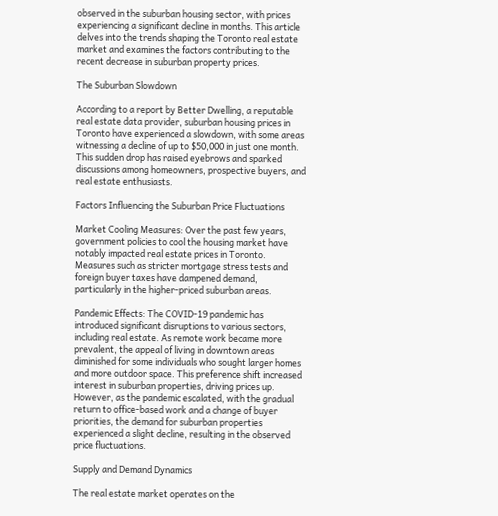observed in the suburban housing sector, with prices experiencing a significant decline in months. This article delves into the trends shaping the Toronto real estate market and examines the factors contributing to the recent decrease in suburban property prices.

The Suburban Slowdown

According to a report by Better Dwelling, a reputable real estate data provider, suburban housing prices in Toronto have experienced a slowdown, with some areas witnessing a decline of up to $50,000 in just one month. This sudden drop has raised eyebrows and sparked discussions among homeowners, prospective buyers, and real estate enthusiasts.

Factors Influencing the Suburban Price Fluctuations

Market Cooling Measures: Over the past few years, government policies to cool the housing market have notably impacted real estate prices in Toronto. Measures such as stricter mortgage stress tests and foreign buyer taxes have dampened demand, particularly in the higher-priced suburban areas.

Pandemic Effects: The COVID-19 pandemic has introduced significant disruptions to various sectors, including real estate. As remote work became more prevalent, the appeal of living in downtown areas diminished for some individuals who sought larger homes and more outdoor space. This preference shift increased interest in suburban properties, driving prices up. However, as the pandemic escalated, with the gradual return to office-based work and a change of buyer priorities, the demand for suburban properties experienced a slight decline, resulting in the observed price fluctuations.

Supply and Demand Dynamics

The real estate market operates on the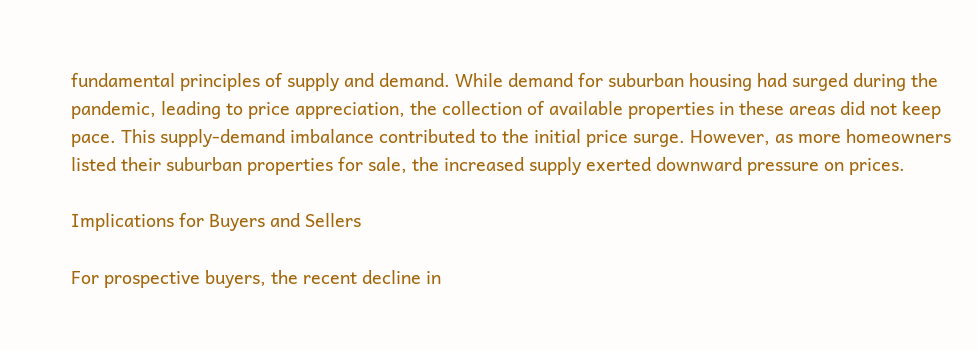fundamental principles of supply and demand. While demand for suburban housing had surged during the pandemic, leading to price appreciation, the collection of available properties in these areas did not keep pace. This supply-demand imbalance contributed to the initial price surge. However, as more homeowners listed their suburban properties for sale, the increased supply exerted downward pressure on prices.

Implications for Buyers and Sellers

For prospective buyers, the recent decline in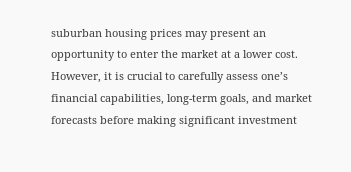suburban housing prices may present an opportunity to enter the market at a lower cost. However, it is crucial to carefully assess one’s financial capabilities, long-term goals, and market forecasts before making significant investment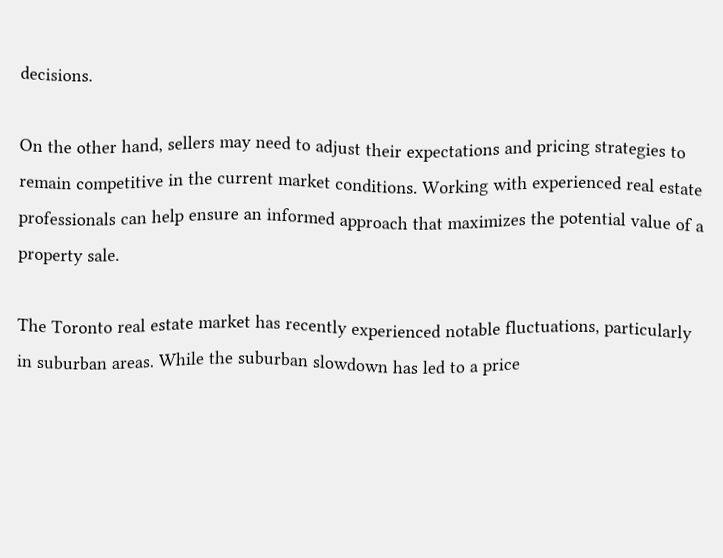decisions.

On the other hand, sellers may need to adjust their expectations and pricing strategies to remain competitive in the current market conditions. Working with experienced real estate professionals can help ensure an informed approach that maximizes the potential value of a property sale.

The Toronto real estate market has recently experienced notable fluctuations, particularly in suburban areas. While the suburban slowdown has led to a price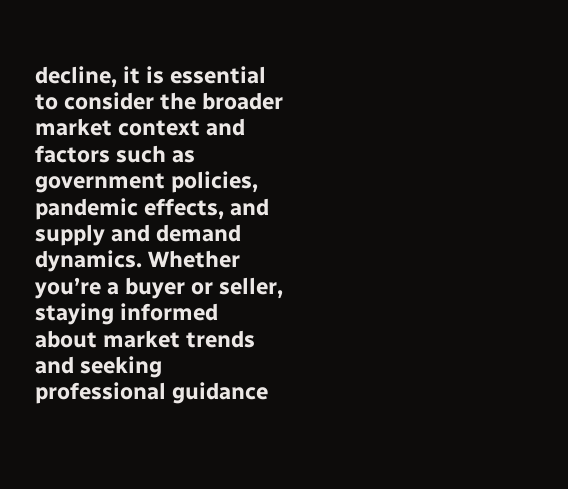decline, it is essential to consider the broader market context and factors such as government policies, pandemic effects, and supply and demand dynamics. Whether you’re a buyer or seller, staying informed about market trends and seeking professional guidance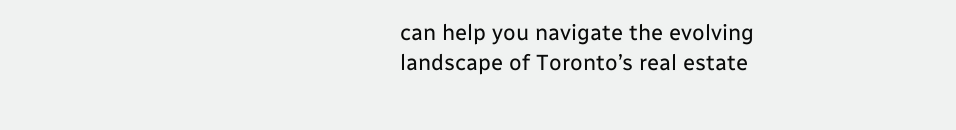can help you navigate the evolving landscape of Toronto’s real estate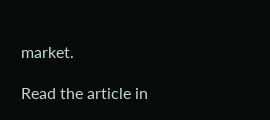market.

Read the article in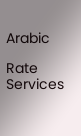Arabic

Rate Services